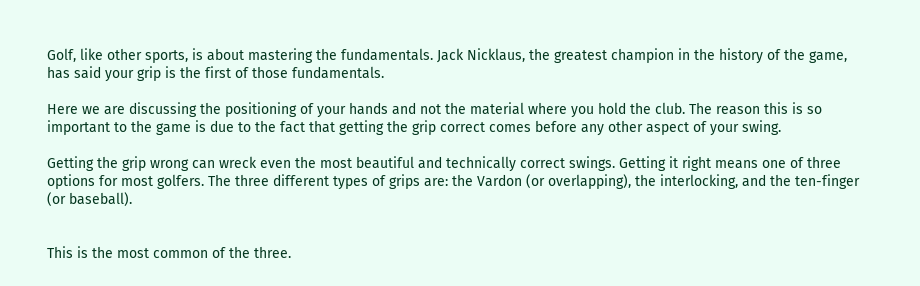Golf, like other sports, is about mastering the fundamentals. Jack Nicklaus, the greatest champion in the history of the game, has said your grip is the first of those fundamentals.

Here we are discussing the positioning of your hands and not the material where you hold the club. The reason this is so important to the game is due to the fact that getting the grip correct comes before any other aspect of your swing.

Getting the grip wrong can wreck even the most beautiful and technically correct swings. Getting it right means one of three options for most golfers. The three different types of grips are: the Vardon (or overlapping), the interlocking, and the ten-finger (or baseball).


This is the most common of the three.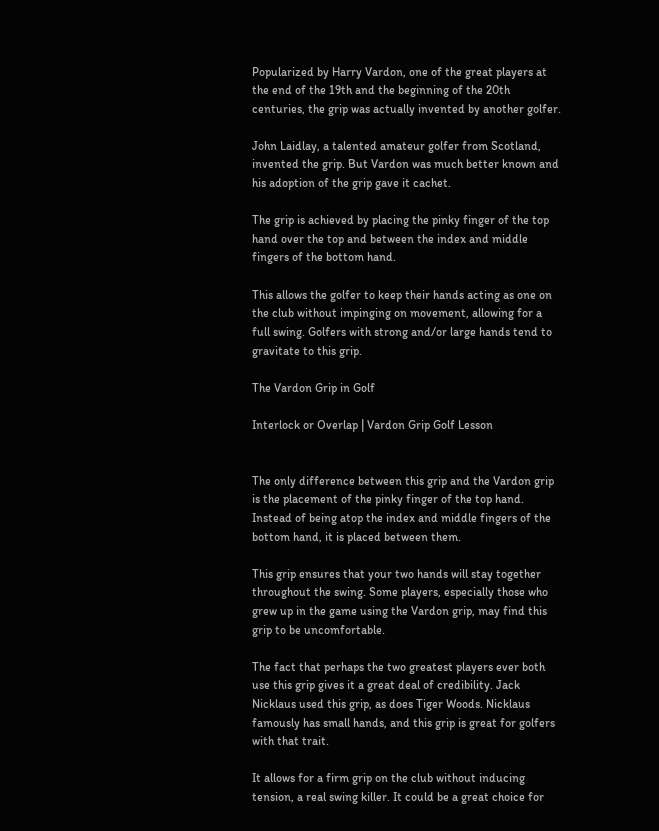Popularized by Harry Vardon, one of the great players at the end of the 19th and the beginning of the 20th centuries, the grip was actually invented by another golfer.

John Laidlay, a talented amateur golfer from Scotland, invented the grip. But Vardon was much better known and his adoption of the grip gave it cachet.

The grip is achieved by placing the pinky finger of the top hand over the top and between the index and middle fingers of the bottom hand.

This allows the golfer to keep their hands acting as one on the club without impinging on movement, allowing for a full swing. Golfers with strong and/or large hands tend to gravitate to this grip.

The Vardon Grip in Golf

Interlock or Overlap | Vardon Grip Golf Lesson


The only difference between this grip and the Vardon grip is the placement of the pinky finger of the top hand. Instead of being atop the index and middle fingers of the bottom hand, it is placed between them.

This grip ensures that your two hands will stay together throughout the swing. Some players, especially those who grew up in the game using the Vardon grip, may find this grip to be uncomfortable.

The fact that perhaps the two greatest players ever both use this grip gives it a great deal of credibility. Jack Nicklaus used this grip, as does Tiger Woods. Nicklaus famously has small hands, and this grip is great for golfers with that trait.

It allows for a firm grip on the club without inducing tension, a real swing killer. It could be a great choice for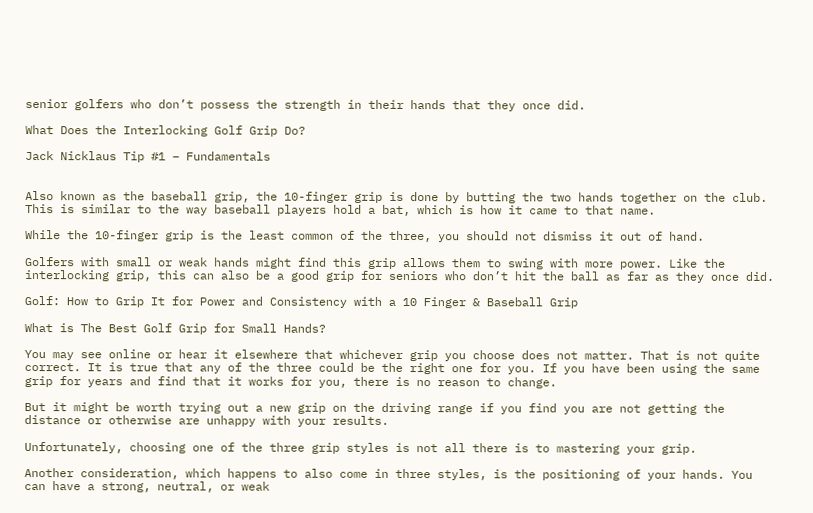senior golfers who don’t possess the strength in their hands that they once did.

What Does the Interlocking Golf Grip Do?

Jack Nicklaus Tip #1 – Fundamentals


Also known as the baseball grip, the 10-finger grip is done by butting the two hands together on the club. This is similar to the way baseball players hold a bat, which is how it came to that name.

While the 10-finger grip is the least common of the three, you should not dismiss it out of hand.

Golfers with small or weak hands might find this grip allows them to swing with more power. Like the interlocking grip, this can also be a good grip for seniors who don’t hit the ball as far as they once did.

Golf: How to Grip It for Power and Consistency with a 10 Finger & Baseball Grip

What is The Best Golf Grip for Small Hands?

You may see online or hear it elsewhere that whichever grip you choose does not matter. That is not quite correct. It is true that any of the three could be the right one for you. If you have been using the same grip for years and find that it works for you, there is no reason to change.

But it might be worth trying out a new grip on the driving range if you find you are not getting the distance or otherwise are unhappy with your results.

Unfortunately, choosing one of the three grip styles is not all there is to mastering your grip.

Another consideration, which happens to also come in three styles, is the positioning of your hands. You can have a strong, neutral, or weak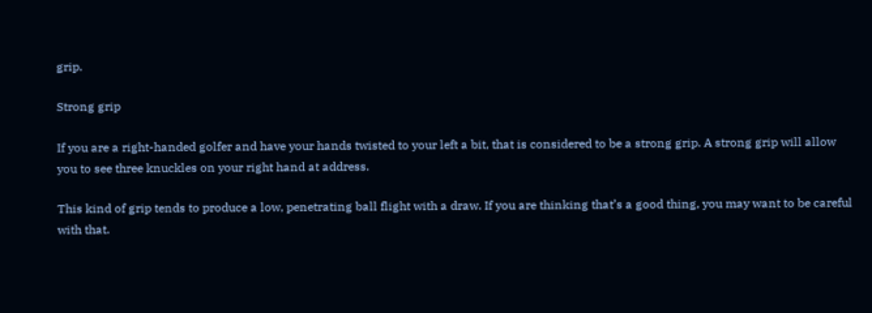grip.

Strong grip

If you are a right-handed golfer and have your hands twisted to your left a bit, that is considered to be a strong grip. A strong grip will allow you to see three knuckles on your right hand at address.

This kind of grip tends to produce a low, penetrating ball flight with a draw. If you are thinking that’s a good thing, you may want to be careful with that.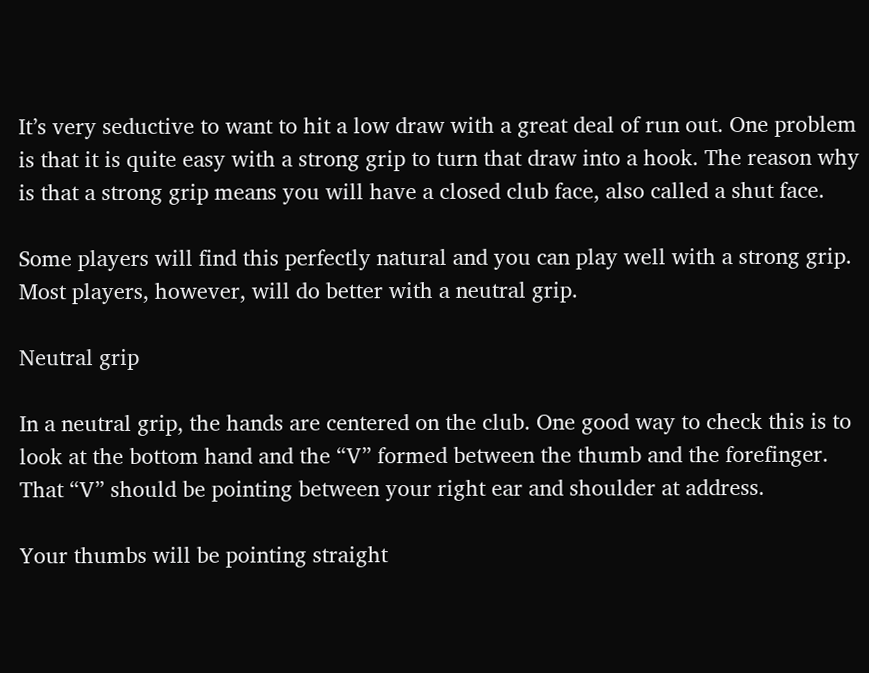It’s very seductive to want to hit a low draw with a great deal of run out. One problem is that it is quite easy with a strong grip to turn that draw into a hook. The reason why is that a strong grip means you will have a closed club face, also called a shut face.

Some players will find this perfectly natural and you can play well with a strong grip. Most players, however, will do better with a neutral grip.

Neutral grip

In a neutral grip, the hands are centered on the club. One good way to check this is to look at the bottom hand and the “V” formed between the thumb and the forefinger. That “V” should be pointing between your right ear and shoulder at address.

Your thumbs will be pointing straight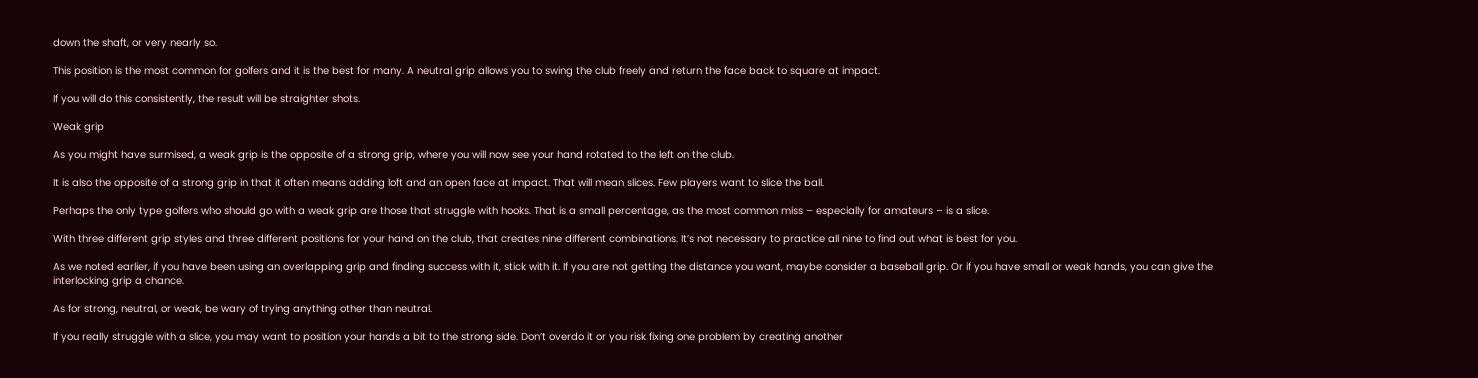down the shaft, or very nearly so.

This position is the most common for golfers and it is the best for many. A neutral grip allows you to swing the club freely and return the face back to square at impact.

If you will do this consistently, the result will be straighter shots.

Weak grip

As you might have surmised, a weak grip is the opposite of a strong grip, where you will now see your hand rotated to the left on the club.

It is also the opposite of a strong grip in that it often means adding loft and an open face at impact. That will mean slices. Few players want to slice the ball.

Perhaps the only type golfers who should go with a weak grip are those that struggle with hooks. That is a small percentage, as the most common miss – especially for amateurs – is a slice.

With three different grip styles and three different positions for your hand on the club, that creates nine different combinations. It’s not necessary to practice all nine to find out what is best for you.

As we noted earlier, if you have been using an overlapping grip and finding success with it, stick with it. If you are not getting the distance you want, maybe consider a baseball grip. Or if you have small or weak hands, you can give the interlocking grip a chance.

As for strong, neutral, or weak, be wary of trying anything other than neutral.

If you really struggle with a slice, you may want to position your hands a bit to the strong side. Don’t overdo it or you risk fixing one problem by creating another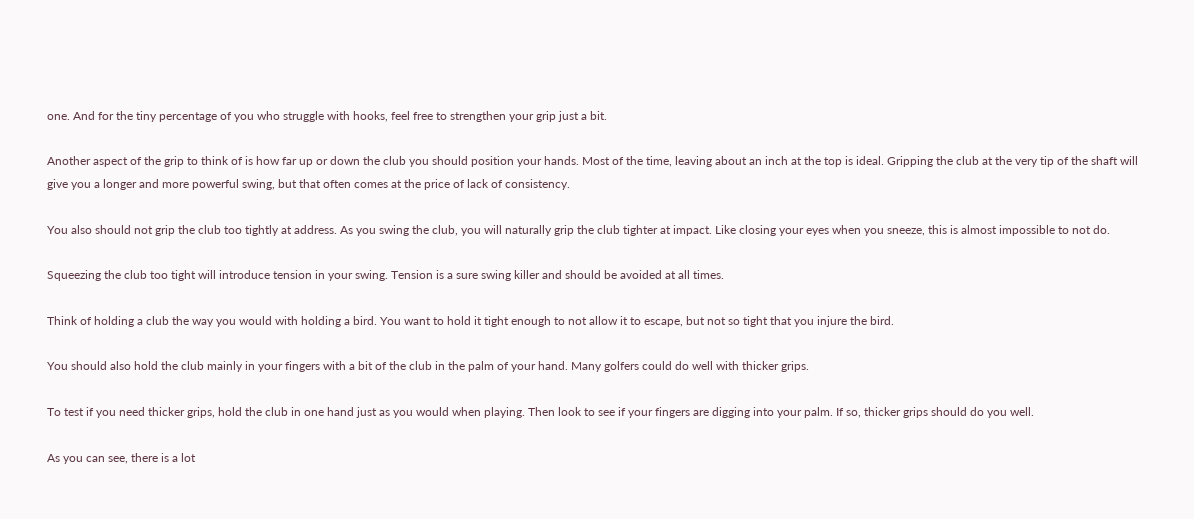one. And for the tiny percentage of you who struggle with hooks, feel free to strengthen your grip just a bit.

Another aspect of the grip to think of is how far up or down the club you should position your hands. Most of the time, leaving about an inch at the top is ideal. Gripping the club at the very tip of the shaft will give you a longer and more powerful swing, but that often comes at the price of lack of consistency.

You also should not grip the club too tightly at address. As you swing the club, you will naturally grip the club tighter at impact. Like closing your eyes when you sneeze, this is almost impossible to not do.

Squeezing the club too tight will introduce tension in your swing. Tension is a sure swing killer and should be avoided at all times.

Think of holding a club the way you would with holding a bird. You want to hold it tight enough to not allow it to escape, but not so tight that you injure the bird.

You should also hold the club mainly in your fingers with a bit of the club in the palm of your hand. Many golfers could do well with thicker grips.

To test if you need thicker grips, hold the club in one hand just as you would when playing. Then look to see if your fingers are digging into your palm. If so, thicker grips should do you well.

As you can see, there is a lot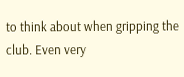to think about when gripping the club. Even very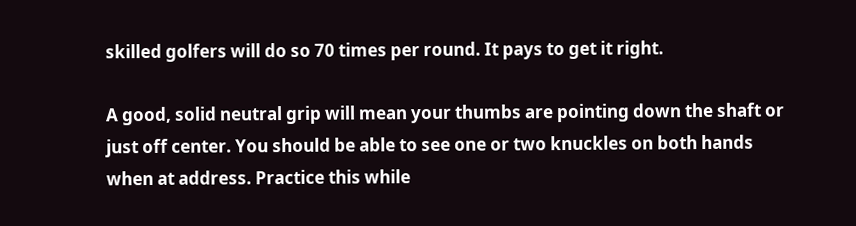skilled golfers will do so 70 times per round. It pays to get it right.

A good, solid neutral grip will mean your thumbs are pointing down the shaft or just off center. You should be able to see one or two knuckles on both hands when at address. Practice this while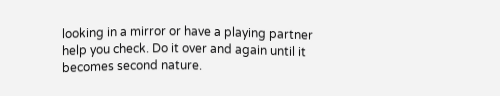looking in a mirror or have a playing partner help you check. Do it over and again until it becomes second nature.